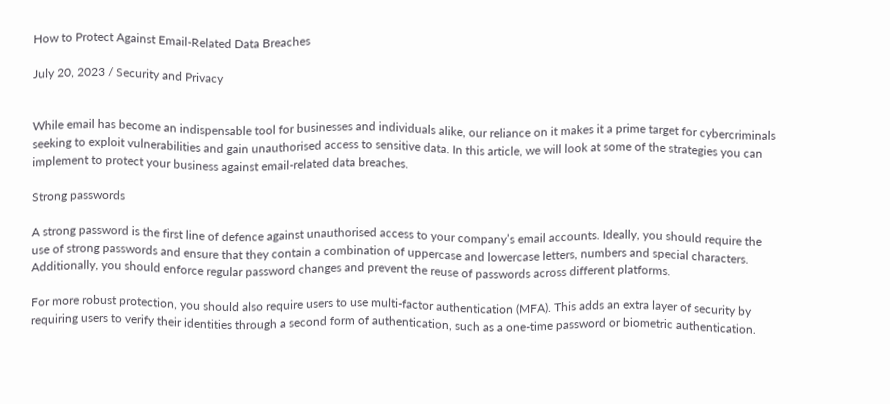How to Protect Against Email-Related Data Breaches

July 20, 2023 / Security and Privacy


While email has become an indispensable tool for businesses and individuals alike, our reliance on it makes it a prime target for cybercriminals seeking to exploit vulnerabilities and gain unauthorised access to sensitive data. In this article, we will look at some of the strategies you can implement to protect your business against email-related data breaches.

Strong passwords

A strong password is the first line of defence against unauthorised access to your company’s email accounts. Ideally, you should require the use of strong passwords and ensure that they contain a combination of uppercase and lowercase letters, numbers and special characters. Additionally, you should enforce regular password changes and prevent the reuse of passwords across different platforms.

For more robust protection, you should also require users to use multi-factor authentication (MFA). This adds an extra layer of security by requiring users to verify their identities through a second form of authentication, such as a one-time password or biometric authentication.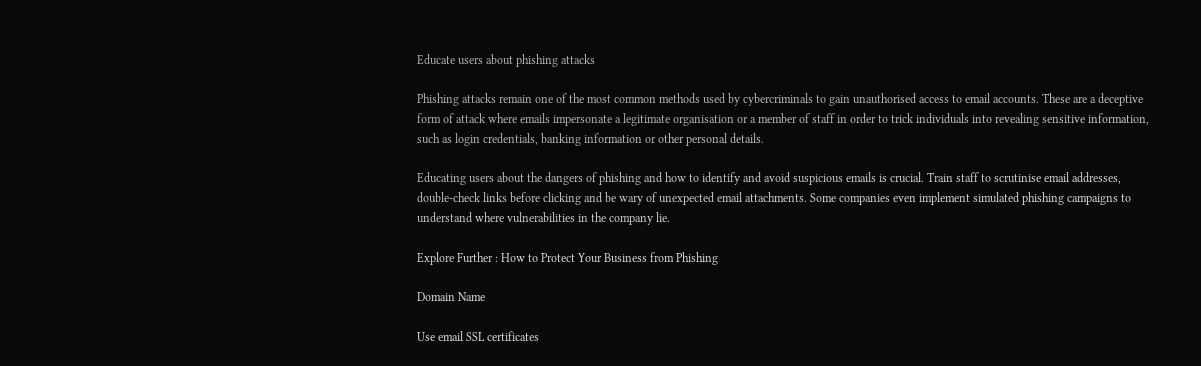Educate users about phishing attacks

Phishing attacks remain one of the most common methods used by cybercriminals to gain unauthorised access to email accounts. These are a deceptive form of attack where emails impersonate a legitimate organisation or a member of staff in order to trick individuals into revealing sensitive information, such as login credentials, banking information or other personal details.

Educating users about the dangers of phishing and how to identify and avoid suspicious emails is crucial. Train staff to scrutinise email addresses, double-check links before clicking and be wary of unexpected email attachments. Some companies even implement simulated phishing campaigns to understand where vulnerabilities in the company lie.

Explore Further : How to Protect Your Business from Phishing

Domain Name

Use email SSL certificates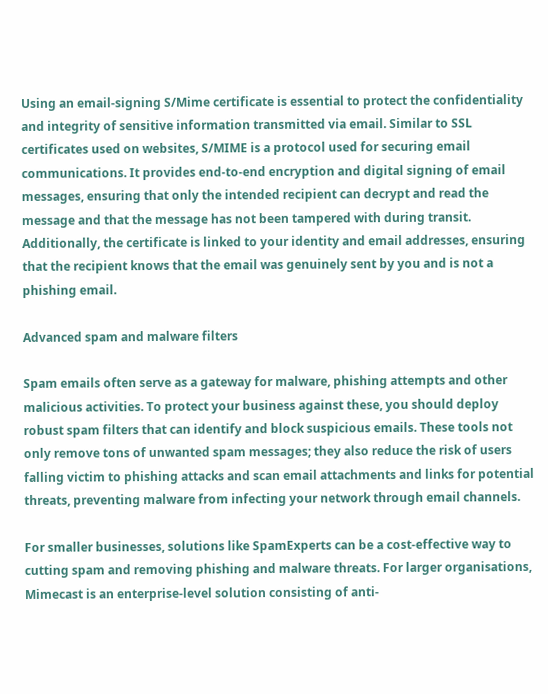Using an email-signing S/Mime certificate is essential to protect the confidentiality and integrity of sensitive information transmitted via email. Similar to SSL certificates used on websites, S/MIME is a protocol used for securing email communications. It provides end-to-end encryption and digital signing of email messages, ensuring that only the intended recipient can decrypt and read the message and that the message has not been tampered with during transit. Additionally, the certificate is linked to your identity and email addresses, ensuring that the recipient knows that the email was genuinely sent by you and is not a phishing email.

Advanced spam and malware filters

Spam emails often serve as a gateway for malware, phishing attempts and other malicious activities. To protect your business against these, you should deploy robust spam filters that can identify and block suspicious emails. These tools not only remove tons of unwanted spam messages; they also reduce the risk of users falling victim to phishing attacks and scan email attachments and links for potential threats, preventing malware from infecting your network through email channels.

For smaller businesses, solutions like SpamExperts can be a cost-effective way to cutting spam and removing phishing and malware threats. For larger organisations, Mimecast is an enterprise-level solution consisting of anti-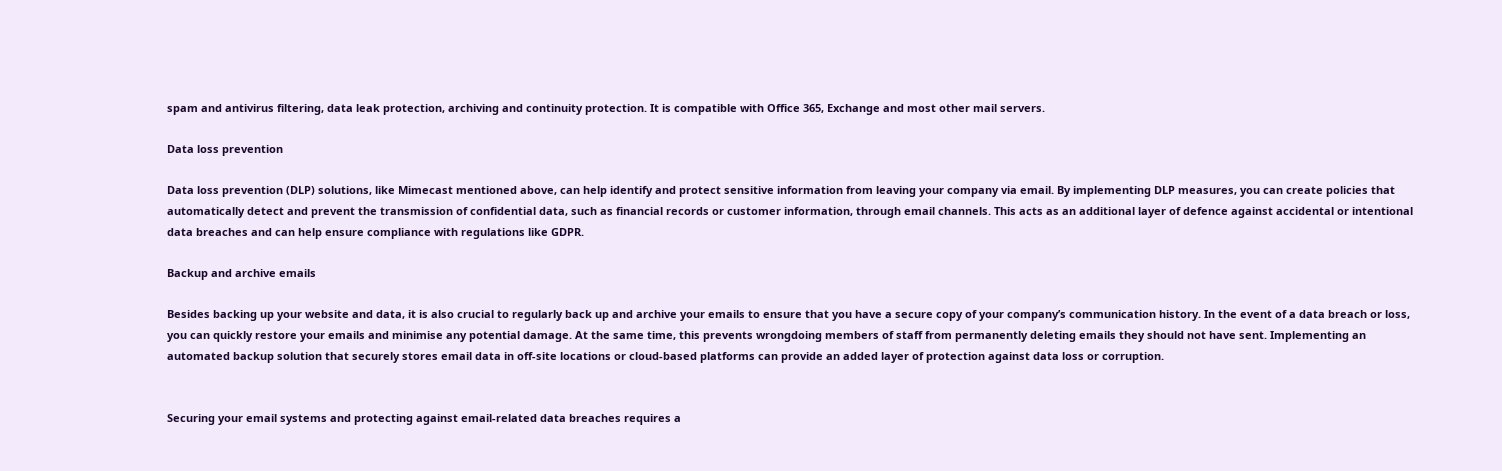spam and antivirus filtering, data leak protection, archiving and continuity protection. It is compatible with Office 365, Exchange and most other mail servers.

Data loss prevention

Data loss prevention (DLP) solutions, like Mimecast mentioned above, can help identify and protect sensitive information from leaving your company via email. By implementing DLP measures, you can create policies that automatically detect and prevent the transmission of confidential data, such as financial records or customer information, through email channels. This acts as an additional layer of defence against accidental or intentional data breaches and can help ensure compliance with regulations like GDPR.

Backup and archive emails

Besides backing up your website and data, it is also crucial to regularly back up and archive your emails to ensure that you have a secure copy of your company’s communication history. In the event of a data breach or loss, you can quickly restore your emails and minimise any potential damage. At the same time, this prevents wrongdoing members of staff from permanently deleting emails they should not have sent. Implementing an automated backup solution that securely stores email data in off-site locations or cloud-based platforms can provide an added layer of protection against data loss or corruption.


Securing your email systems and protecting against email-related data breaches requires a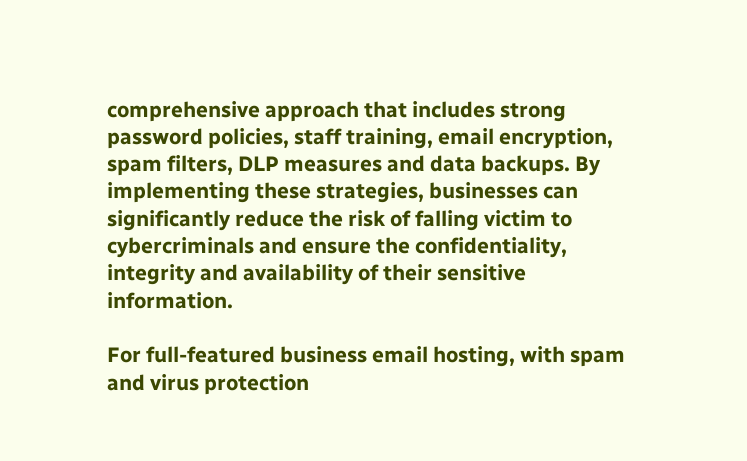comprehensive approach that includes strong password policies, staff training, email encryption, spam filters, DLP measures and data backups. By implementing these strategies, businesses can significantly reduce the risk of falling victim to cybercriminals and ensure the confidentiality, integrity and availability of their sensitive information.

For full-featured business email hosting, with spam and virus protection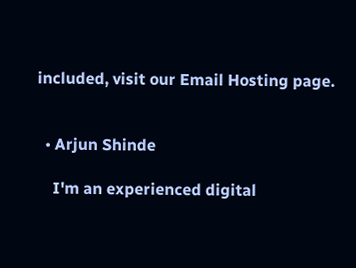included, visit our Email Hosting page.


  • Arjun Shinde

    I'm an experienced digital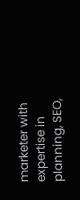marketer with expertise in planning, SEO,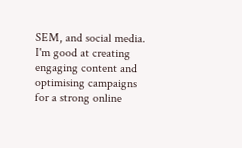SEM, and social media. I'm good at creating engaging content and optimising campaigns for a strong online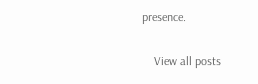presence.

    View all posts